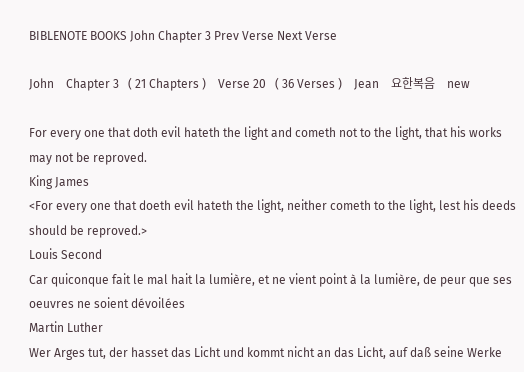BIBLENOTE BOOKS John Chapter 3 Prev Verse Next Verse

John    Chapter 3   ( 21 Chapters )    Verse 20   ( 36 Verses )    Jean    요한복음    new

For every one that doth evil hateth the light and cometh not to the light, that his works may not be reproved.
King James
<For every one that doeth evil hateth the light, neither cometh to the light, lest his deeds should be reproved.>
Louis Second
Car quiconque fait le mal hait la lumière, et ne vient point à la lumière, de peur que ses oeuvres ne soient dévoilées
Martin Luther
Wer Arges tut, der hasset das Licht und kommt nicht an das Licht, auf daß seine Werke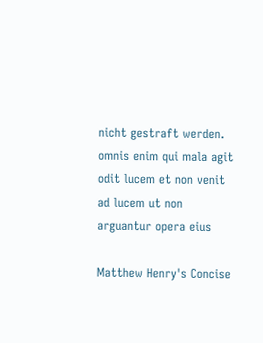nicht gestraft werden.
omnis enim qui mala agit odit lucem et non venit ad lucem ut non arguantur opera eius

Matthew Henry's Concise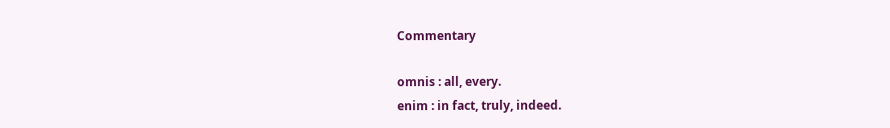Commentary

omnis : all, every.
enim : in fact, truly, indeed.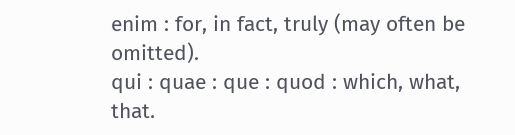enim : for, in fact, truly (may often be omitted).
qui : quae : que : quod : which, what, that.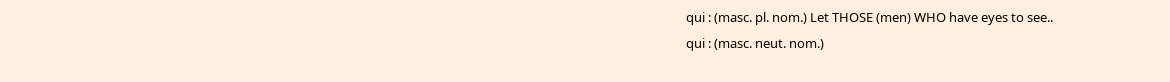qui : (masc. pl. nom.) Let THOSE (men) WHO have eyes to see..
qui : (masc. neut. nom.)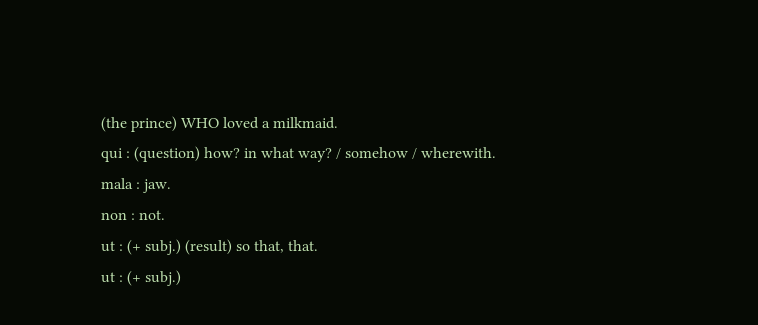(the prince) WHO loved a milkmaid.
qui : (question) how? in what way? / somehow / wherewith.
mala : jaw.
non : not.
ut : (+ subj.) (result) so that, that.
ut : (+ subj.)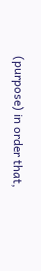(purpose) in order that,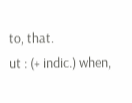to, that.
ut : (+ indic.) when,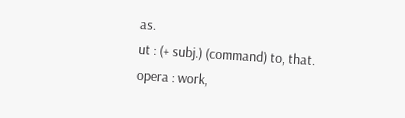as.
ut : (+ subj.) (command) to, that.
opera : work,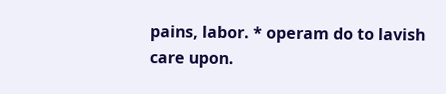pains, labor. * operam do to lavish care upon.